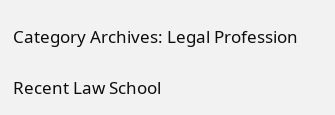Category Archives: Legal Profession

Recent Law School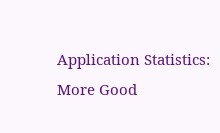Application Statistics: More Good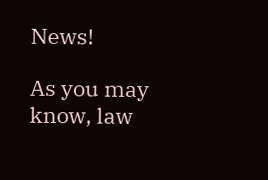News!

As you may know, law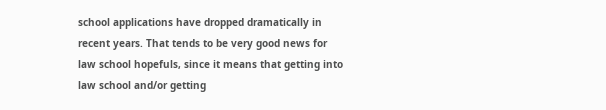school applications have dropped dramatically in recent years. That tends to be very good news for law school hopefuls, since it means that getting into law school and/or getting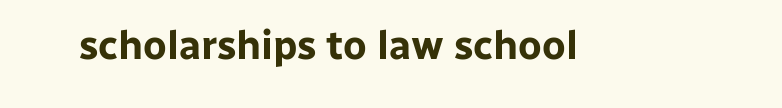scholarships to law school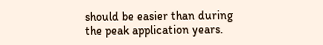should be easier than during the peak application years.